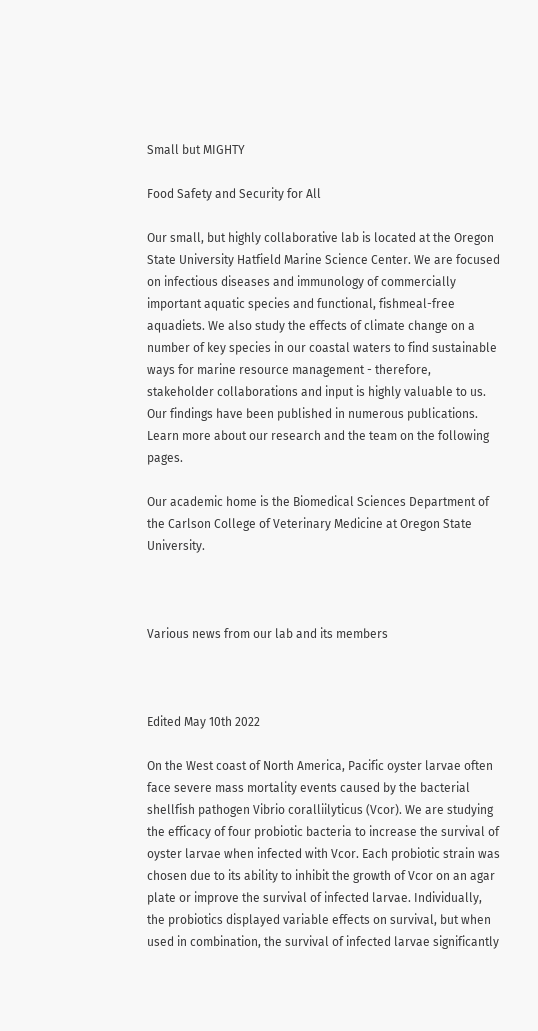Small but MIGHTY

Food Safety and Security for All

Our small, but highly collaborative lab is located at the Oregon State University Hatfield Marine Science Center. We are focused on infectious diseases and immunology of commercially important aquatic species and functional, fishmeal-free aquadiets. We also study the effects of climate change on a number of key species in our coastal waters to find sustainable ways for marine resource management - therefore, stakeholder collaborations and input is highly valuable to us. Our findings have been published in numerous publications. Learn more about our research and the team on the following pages.

Our academic home is the Biomedical Sciences Department of the Carlson College of Veterinary Medicine at Oregon State University.



Various news from our lab and its members



Edited May 10th 2022

On the West coast of North America, Pacific oyster larvae often face severe mass mortality events caused by the bacterial shellfish pathogen Vibrio coralliilyticus (Vcor). We are studying the efficacy of four probiotic bacteria to increase the survival of oyster larvae when infected with Vcor. Each probiotic strain was chosen due to its ability to inhibit the growth of Vcor on an agar plate or improve the survival of infected larvae. Individually, the probiotics displayed variable effects on survival, but when used in combination, the survival of infected larvae significantly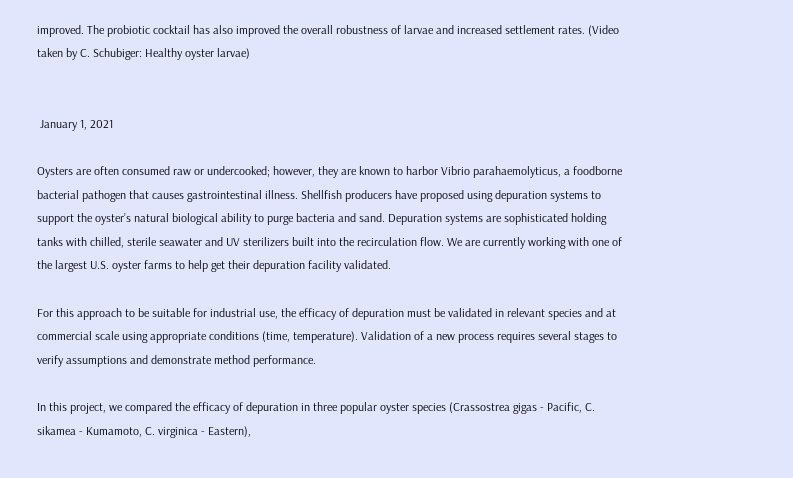improved. The probiotic cocktail has also improved the overall robustness of larvae and increased settlement rates. (Video taken by C. Schubiger: Healthy oyster larvae)


 January 1, 2021

Oysters are often consumed raw or undercooked; however, they are known to harbor Vibrio parahaemolyticus, a foodborne bacterial pathogen that causes gastrointestinal illness. Shellfish producers have proposed using depuration systems to support the oyster’s natural biological ability to purge bacteria and sand. Depuration systems are sophisticated holding tanks with chilled, sterile seawater and UV sterilizers built into the recirculation flow. We are currently working with one of the largest U.S. oyster farms to help get their depuration facility validated.

For this approach to be suitable for industrial use, the efficacy of depuration must be validated in relevant species and at commercial scale using appropriate conditions (time, temperature). Validation of a new process requires several stages to verify assumptions and demonstrate method performance.

In this project, we compared the efficacy of depuration in three popular oyster species (Crassostrea gigas - Pacific, C. sikamea - Kumamoto, C. virginica - Eastern),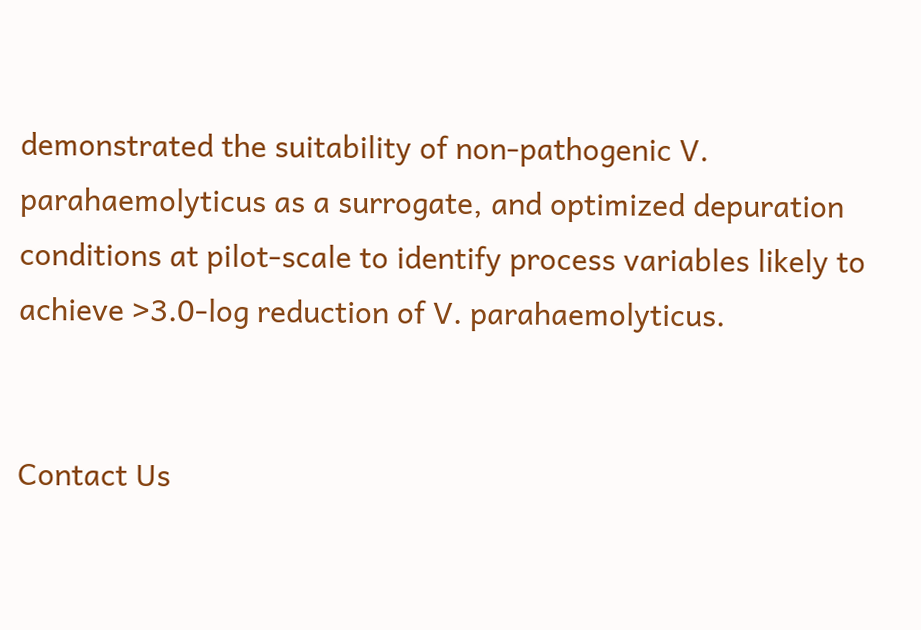demonstrated the suitability of non-pathogenic V. parahaemolyticus as a surrogate, and optimized depuration conditions at pilot-scale to identify process variables likely to achieve >3.0-log reduction of V. parahaemolyticus.


Contact Us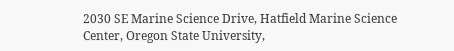2030 SE Marine Science Drive, Hatfield Marine Science Center, Oregon State University,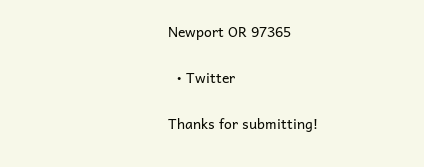Newport OR 97365

  • Twitter

Thanks for submitting!